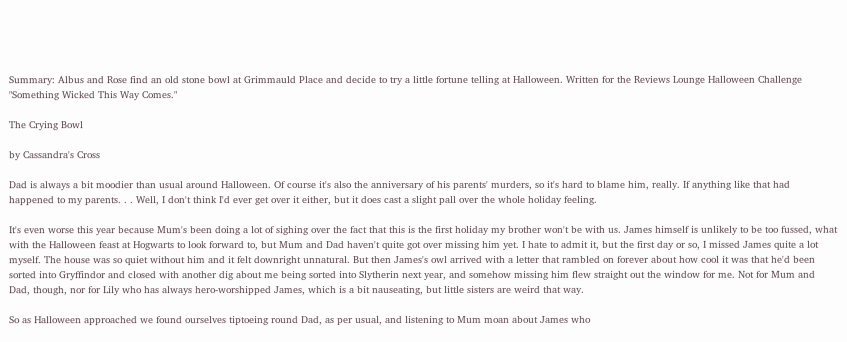Summary: Albus and Rose find an old stone bowl at Grimmauld Place and decide to try a little fortune telling at Halloween. Written for the Reviews Lounge Halloween Challenge "Something Wicked This Way Comes."

The Crying Bowl

by Cassandra's Cross

Dad is always a bit moodier than usual around Halloween. Of course it's also the anniversary of his parents' murders, so it's hard to blame him, really. If anything like that had happened to my parents. . . Well, I don't think I'd ever get over it either, but it does cast a slight pall over the whole holiday feeling.

It's even worse this year because Mum's been doing a lot of sighing over the fact that this is the first holiday my brother won't be with us. James himself is unlikely to be too fussed, what with the Halloween feast at Hogwarts to look forward to, but Mum and Dad haven't quite got over missing him yet. I hate to admit it, but the first day or so, I missed James quite a lot myself. The house was so quiet without him and it felt downright unnatural. But then James's owl arrived with a letter that rambled on forever about how cool it was that he'd been sorted into Gryffindor and closed with another dig about me being sorted into Slytherin next year, and somehow missing him flew straight out the window for me. Not for Mum and Dad, though, nor for Lily who has always hero-worshipped James, which is a bit nauseating, but little sisters are weird that way.

So as Halloween approached we found ourselves tiptoeing round Dad, as per usual, and listening to Mum moan about James who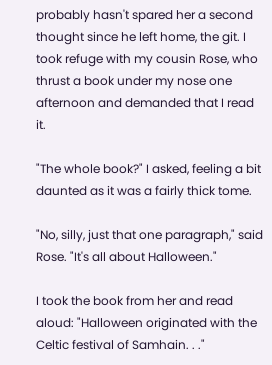probably hasn't spared her a second thought since he left home, the git. I took refuge with my cousin Rose, who thrust a book under my nose one afternoon and demanded that I read it.

"The whole book?" I asked, feeling a bit daunted as it was a fairly thick tome.

"No, silly, just that one paragraph," said Rose. "It's all about Halloween."

I took the book from her and read aloud: "Halloween originated with the Celtic festival of Samhain. . ."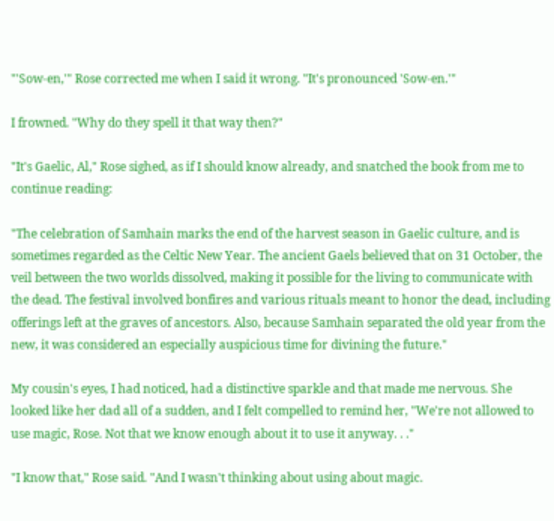"'Sow-en,'" Rose corrected me when I said it wrong. "It's pronounced 'Sow-en.'"

I frowned. "Why do they spell it that way then?"

"It's Gaelic, Al," Rose sighed, as if I should know already, and snatched the book from me to continue reading:

"The celebration of Samhain marks the end of the harvest season in Gaelic culture, and is sometimes regarded as the Celtic New Year. The ancient Gaels believed that on 31 October, the veil between the two worlds dissolved, making it possible for the living to communicate with the dead. The festival involved bonfires and various rituals meant to honor the dead, including offerings left at the graves of ancestors. Also, because Samhain separated the old year from the new, it was considered an especially auspicious time for divining the future."

My cousin's eyes, I had noticed, had a distinctive sparkle and that made me nervous. She looked like her dad all of a sudden, and I felt compelled to remind her, "We're not allowed to use magic, Rose. Not that we know enough about it to use it anyway. . ."

"I know that," Rose said. "And I wasn't thinking about using about magic.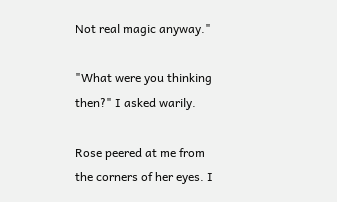Not real magic anyway."

"What were you thinking then?" I asked warily.

Rose peered at me from the corners of her eyes. I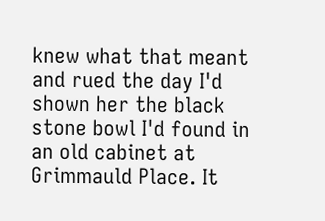knew what that meant and rued the day I'd shown her the black stone bowl I'd found in an old cabinet at Grimmauld Place. It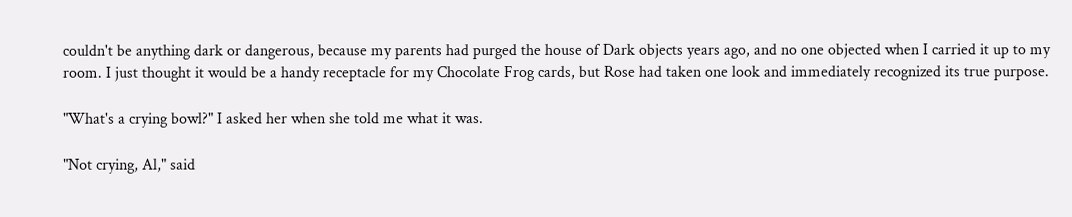couldn't be anything dark or dangerous, because my parents had purged the house of Dark objects years ago, and no one objected when I carried it up to my room. I just thought it would be a handy receptacle for my Chocolate Frog cards, but Rose had taken one look and immediately recognized its true purpose.

"What's a crying bowl?" I asked her when she told me what it was.

"Not crying, Al," said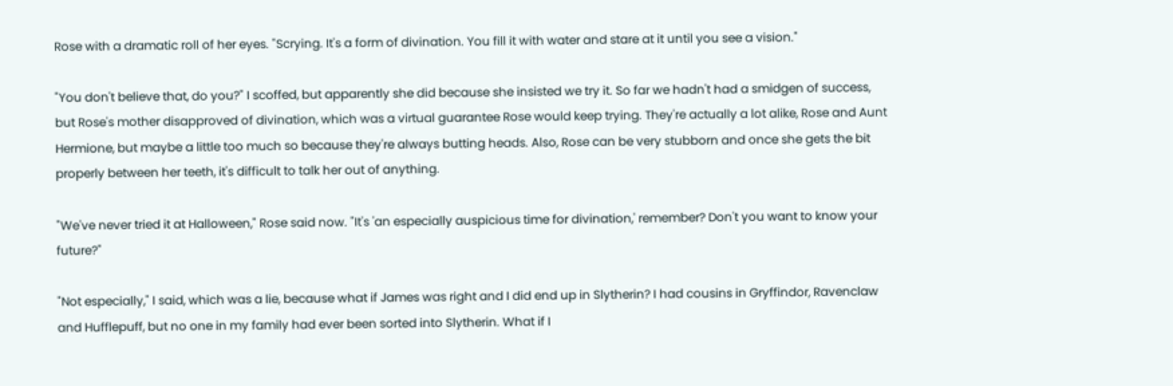Rose with a dramatic roll of her eyes. "Scrying. It's a form of divination. You fill it with water and stare at it until you see a vision."

"You don't believe that, do you?" I scoffed, but apparently she did because she insisted we try it. So far we hadn't had a smidgen of success, but Rose's mother disapproved of divination, which was a virtual guarantee Rose would keep trying. They're actually a lot alike, Rose and Aunt Hermione, but maybe a little too much so because they're always butting heads. Also, Rose can be very stubborn and once she gets the bit properly between her teeth, it's difficult to talk her out of anything.

"We've never tried it at Halloween," Rose said now. "It's 'an especially auspicious time for divination,' remember? Don't you want to know your future?"

"Not especially," I said, which was a lie, because what if James was right and I did end up in Slytherin? I had cousins in Gryffindor, Ravenclaw and Hufflepuff, but no one in my family had ever been sorted into Slytherin. What if I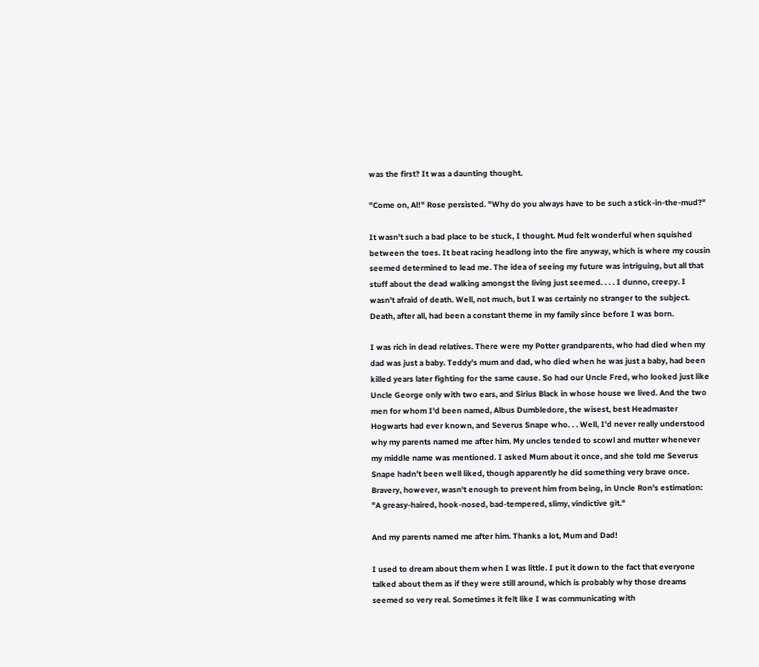was the first? It was a daunting thought.

"Come on, Al!" Rose persisted. "Why do you always have to be such a stick-in-the-mud?"

It wasn't such a bad place to be stuck, I thought. Mud felt wonderful when squished between the toes. It beat racing headlong into the fire anyway, which is where my cousin seemed determined to lead me. The idea of seeing my future was intriguing, but all that stuff about the dead walking amongst the living just seemed. . . . I dunno, creepy. I wasn't afraid of death. Well, not much, but I was certainly no stranger to the subject. Death, after all, had been a constant theme in my family since before I was born.

I was rich in dead relatives. There were my Potter grandparents, who had died when my dad was just a baby. Teddy's mum and dad, who died when he was just a baby, had been killed years later fighting for the same cause. So had our Uncle Fred, who looked just like Uncle George only with two ears, and Sirius Black in whose house we lived. And the two men for whom I'd been named, Albus Dumbledore, the wisest, best Headmaster Hogwarts had ever known, and Severus Snape who. . . Well, I'd never really understood why my parents named me after him. My uncles tended to scowl and mutter whenever my middle name was mentioned. I asked Mum about it once, and she told me Severus Snape hadn't been well liked, though apparently he did something very brave once. Bravery, however, wasn't enough to prevent him from being, in Uncle Ron's estimation: "A greasy-haired, hook-nosed, bad-tempered, slimy, vindictive git."

And my parents named me after him. Thanks a lot, Mum and Dad!

I used to dream about them when I was little. I put it down to the fact that everyone talked about them as if they were still around, which is probably why those dreams seemed so very real. Sometimes it felt like I was communicating with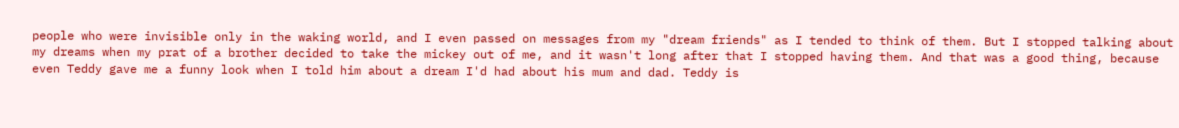people who were invisible only in the waking world, and I even passed on messages from my "dream friends" as I tended to think of them. But I stopped talking about my dreams when my prat of a brother decided to take the mickey out of me, and it wasn't long after that I stopped having them. And that was a good thing, because even Teddy gave me a funny look when I told him about a dream I'd had about his mum and dad. Teddy is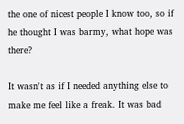the one of nicest people I know too, so if he thought I was barmy, what hope was there?

It wasn't as if I needed anything else to make me feel like a freak. It was bad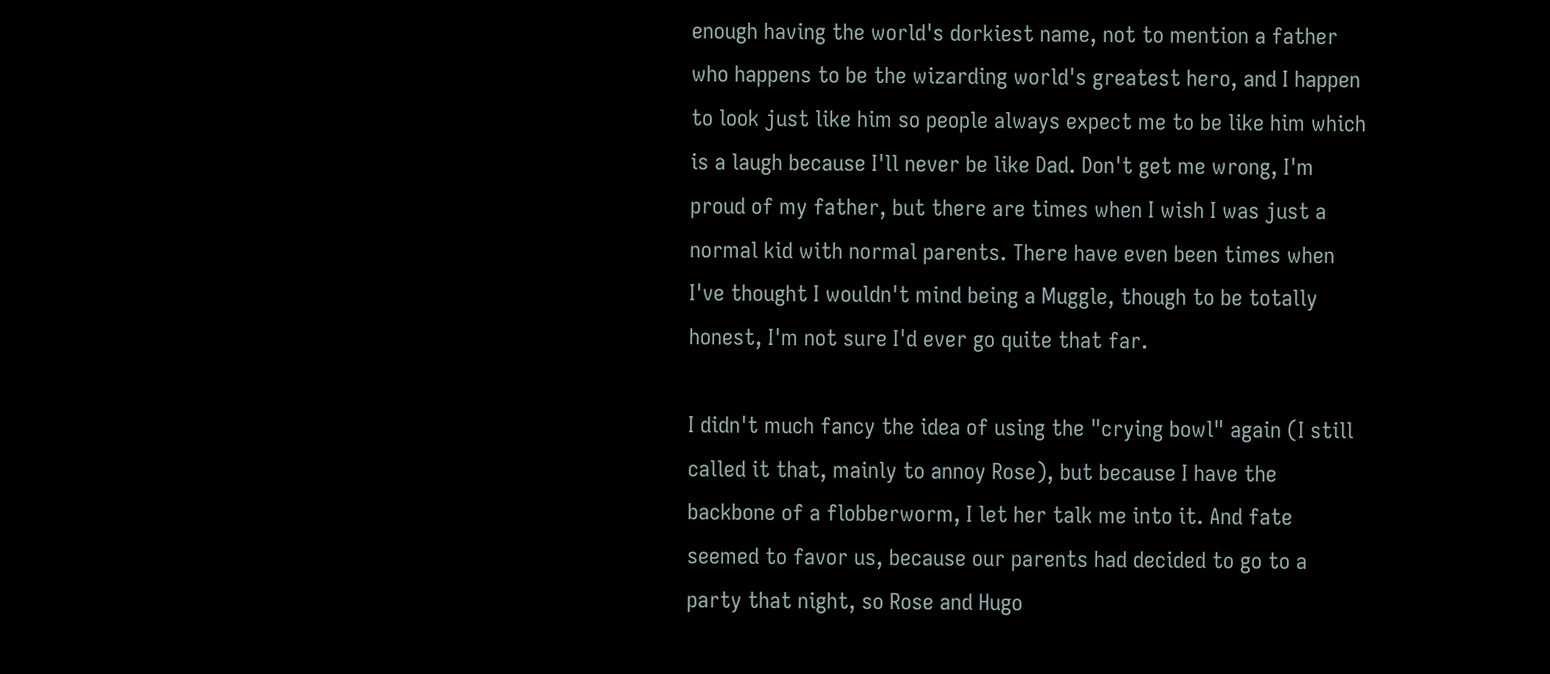enough having the world's dorkiest name, not to mention a father who happens to be the wizarding world's greatest hero, and I happen to look just like him so people always expect me to be like him which is a laugh because I'll never be like Dad. Don't get me wrong, I'm proud of my father, but there are times when I wish I was just a normal kid with normal parents. There have even been times when I've thought I wouldn't mind being a Muggle, though to be totally honest, I'm not sure I'd ever go quite that far.

I didn't much fancy the idea of using the "crying bowl" again (I still called it that, mainly to annoy Rose), but because I have the backbone of a flobberworm, I let her talk me into it. And fate seemed to favor us, because our parents had decided to go to a party that night, so Rose and Hugo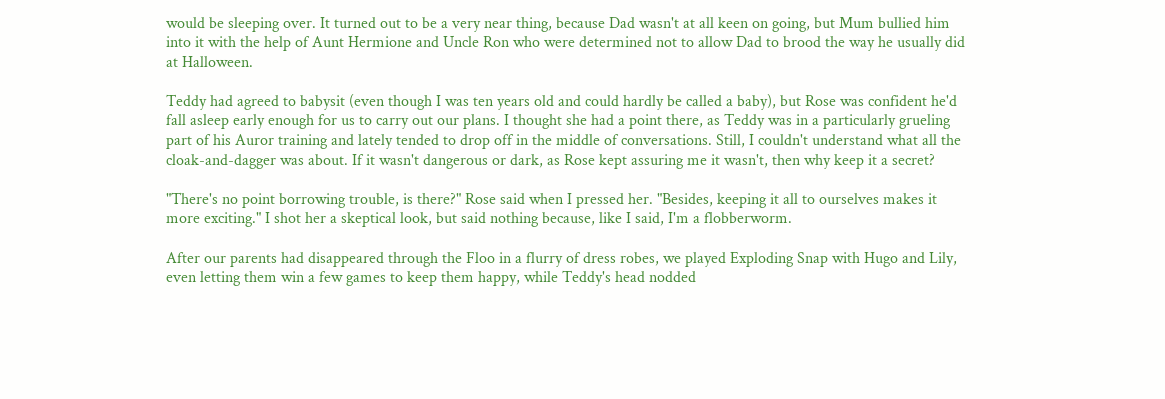would be sleeping over. It turned out to be a very near thing, because Dad wasn't at all keen on going, but Mum bullied him into it with the help of Aunt Hermione and Uncle Ron who were determined not to allow Dad to brood the way he usually did at Halloween.

Teddy had agreed to babysit (even though I was ten years old and could hardly be called a baby), but Rose was confident he'd fall asleep early enough for us to carry out our plans. I thought she had a point there, as Teddy was in a particularly grueling part of his Auror training and lately tended to drop off in the middle of conversations. Still, I couldn't understand what all the cloak-and-dagger was about. If it wasn't dangerous or dark, as Rose kept assuring me it wasn't, then why keep it a secret?

"There's no point borrowing trouble, is there?" Rose said when I pressed her. "Besides, keeping it all to ourselves makes it more exciting." I shot her a skeptical look, but said nothing because, like I said, I'm a flobberworm.

After our parents had disappeared through the Floo in a flurry of dress robes, we played Exploding Snap with Hugo and Lily, even letting them win a few games to keep them happy, while Teddy's head nodded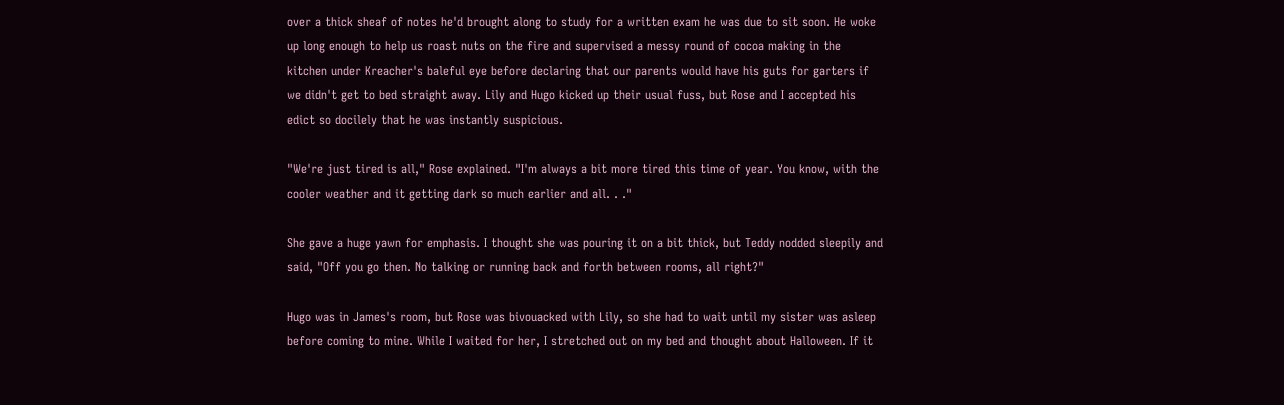over a thick sheaf of notes he'd brought along to study for a written exam he was due to sit soon. He woke up long enough to help us roast nuts on the fire and supervised a messy round of cocoa making in the kitchen under Kreacher's baleful eye before declaring that our parents would have his guts for garters if we didn't get to bed straight away. Lily and Hugo kicked up their usual fuss, but Rose and I accepted his edict so docilely that he was instantly suspicious.

"We're just tired is all," Rose explained. "I'm always a bit more tired this time of year. You know, with the cooler weather and it getting dark so much earlier and all. . ."

She gave a huge yawn for emphasis. I thought she was pouring it on a bit thick, but Teddy nodded sleepily and said, "Off you go then. No talking or running back and forth between rooms, all right?"

Hugo was in James's room, but Rose was bivouacked with Lily, so she had to wait until my sister was asleep before coming to mine. While I waited for her, I stretched out on my bed and thought about Halloween. If it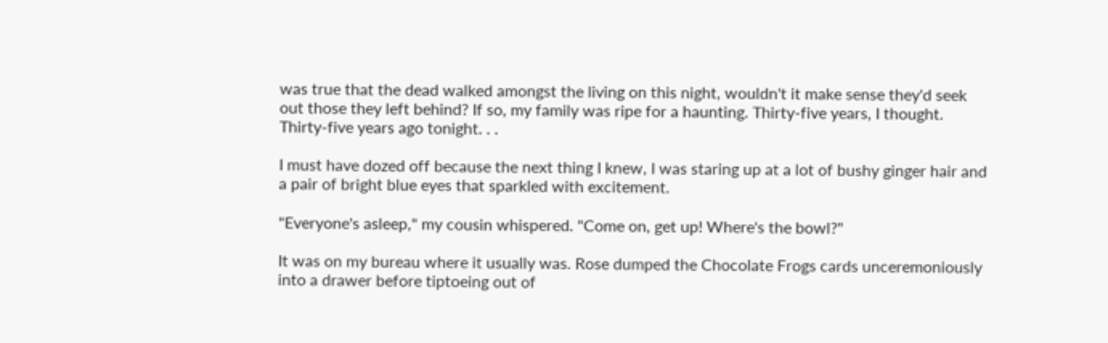was true that the dead walked amongst the living on this night, wouldn't it make sense they'd seek out those they left behind? If so, my family was ripe for a haunting. Thirty-five years, I thought. Thirty-five years ago tonight. . .

I must have dozed off because the next thing I knew, I was staring up at a lot of bushy ginger hair and a pair of bright blue eyes that sparkled with excitement.

"Everyone's asleep," my cousin whispered. "Come on, get up! Where's the bowl?"

It was on my bureau where it usually was. Rose dumped the Chocolate Frogs cards unceremoniously into a drawer before tiptoeing out of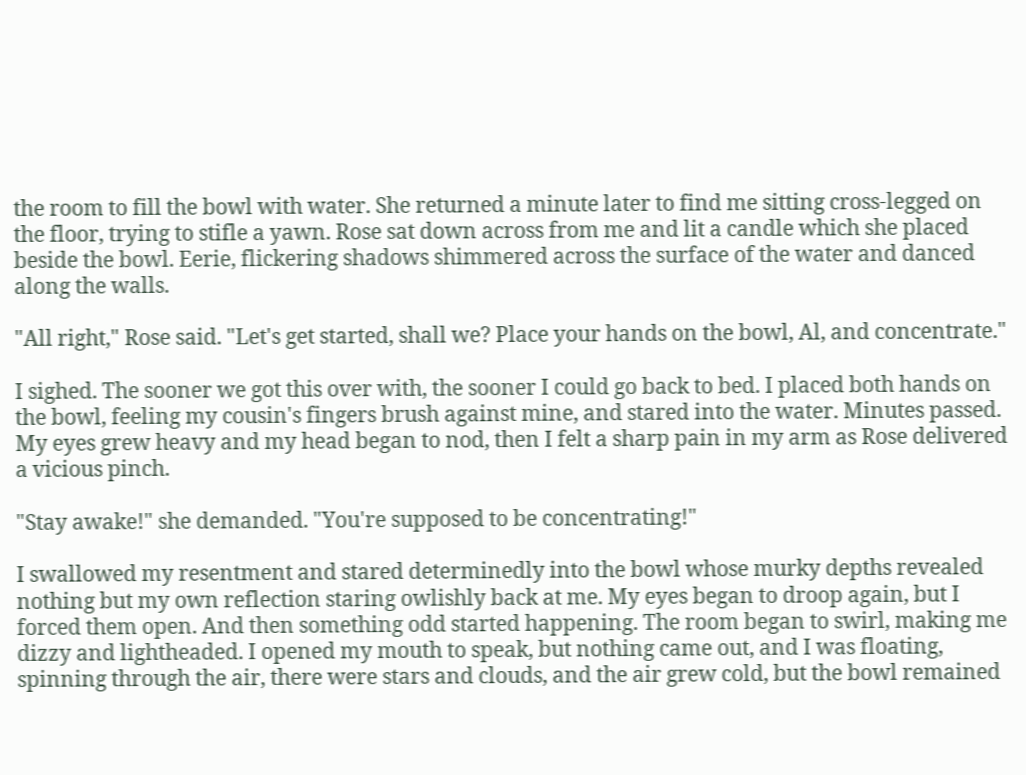the room to fill the bowl with water. She returned a minute later to find me sitting cross-legged on the floor, trying to stifle a yawn. Rose sat down across from me and lit a candle which she placed beside the bowl. Eerie, flickering shadows shimmered across the surface of the water and danced along the walls.

"All right," Rose said. "Let's get started, shall we? Place your hands on the bowl, Al, and concentrate."

I sighed. The sooner we got this over with, the sooner I could go back to bed. I placed both hands on the bowl, feeling my cousin's fingers brush against mine, and stared into the water. Minutes passed. My eyes grew heavy and my head began to nod, then I felt a sharp pain in my arm as Rose delivered a vicious pinch.

"Stay awake!" she demanded. "You're supposed to be concentrating!"

I swallowed my resentment and stared determinedly into the bowl whose murky depths revealed nothing but my own reflection staring owlishly back at me. My eyes began to droop again, but I forced them open. And then something odd started happening. The room began to swirl, making me dizzy and lightheaded. I opened my mouth to speak, but nothing came out, and I was floating, spinning through the air, there were stars and clouds, and the air grew cold, but the bowl remained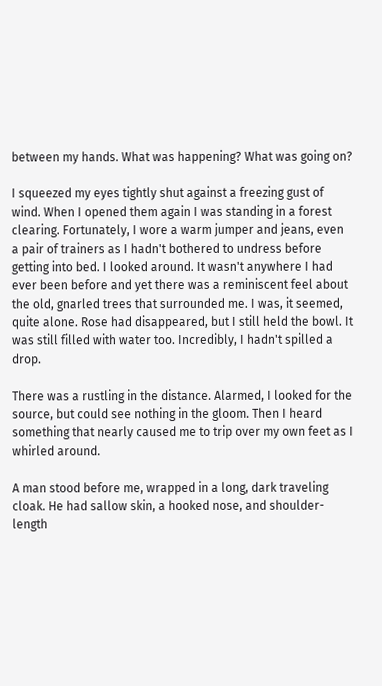between my hands. What was happening? What was going on?

I squeezed my eyes tightly shut against a freezing gust of wind. When I opened them again I was standing in a forest clearing. Fortunately, I wore a warm jumper and jeans, even a pair of trainers as I hadn't bothered to undress before getting into bed. I looked around. It wasn't anywhere I had ever been before and yet there was a reminiscent feel about the old, gnarled trees that surrounded me. I was, it seemed, quite alone. Rose had disappeared, but I still held the bowl. It was still filled with water too. Incredibly, I hadn't spilled a drop.

There was a rustling in the distance. Alarmed, I looked for the source, but could see nothing in the gloom. Then I heard something that nearly caused me to trip over my own feet as I whirled around.

A man stood before me, wrapped in a long, dark traveling cloak. He had sallow skin, a hooked nose, and shoulder-length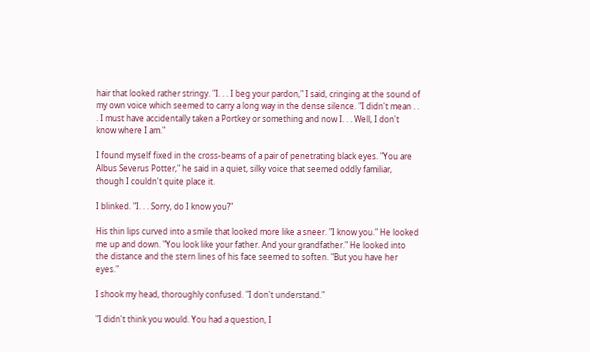hair that looked rather stringy. "I. . . I beg your pardon," I said, cringing at the sound of my own voice which seemed to carry a long way in the dense silence. "I didn't mean . . . I must have accidentally taken a Portkey or something and now I. . . Well, I don't know where I am."

I found myself fixed in the cross-beams of a pair of penetrating black eyes. "You are Albus Severus Potter," he said in a quiet, silky voice that seemed oddly familiar, though I couldn't quite place it.

I blinked. "I. . . Sorry, do I know you?"

His thin lips curved into a smile that looked more like a sneer. "I know you." He looked me up and down. "You look like your father. And your grandfather." He looked into the distance and the stern lines of his face seemed to soften. "But you have her eyes."

I shook my head, thoroughly confused. "I don't understand."

"I didn't think you would. You had a question, I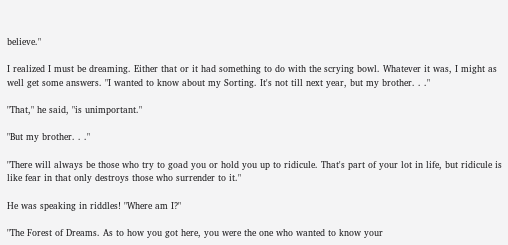believe."

I realized I must be dreaming. Either that or it had something to do with the scrying bowl. Whatever it was, I might as well get some answers. "I wanted to know about my Sorting. It's not till next year, but my brother. . ."

"That," he said, "is unimportant."

"But my brother. . ."

"There will always be those who try to goad you or hold you up to ridicule. That's part of your lot in life, but ridicule is like fear in that only destroys those who surrender to it."

He was speaking in riddles! "Where am I?"

"The Forest of Dreams. As to how you got here, you were the one who wanted to know your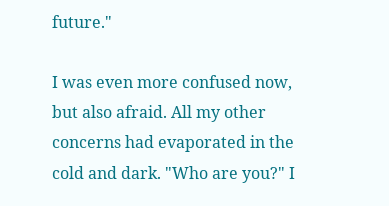future."

I was even more confused now, but also afraid. All my other concerns had evaporated in the cold and dark. "Who are you?" I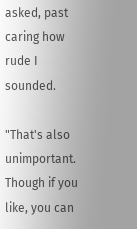asked, past caring how rude I sounded.

"That's also unimportant. Though if you like, you can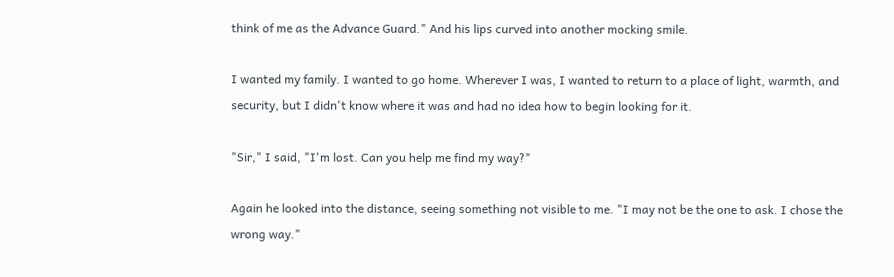think of me as the Advance Guard." And his lips curved into another mocking smile.

I wanted my family. I wanted to go home. Wherever I was, I wanted to return to a place of light, warmth, and security, but I didn't know where it was and had no idea how to begin looking for it.

"Sir," I said, "I'm lost. Can you help me find my way?"

Again he looked into the distance, seeing something not visible to me. "I may not be the one to ask. I chose the wrong way."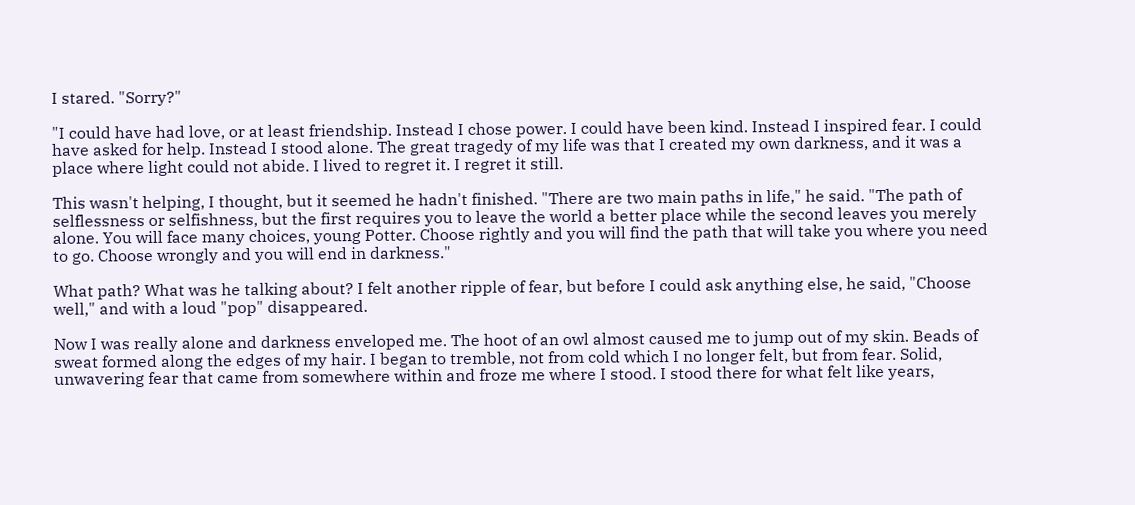I stared. "Sorry?"

"I could have had love, or at least friendship. Instead I chose power. I could have been kind. Instead I inspired fear. I could have asked for help. Instead I stood alone. The great tragedy of my life was that I created my own darkness, and it was a place where light could not abide. I lived to regret it. I regret it still.

This wasn't helping, I thought, but it seemed he hadn't finished. "There are two main paths in life," he said. "The path of selflessness or selfishness, but the first requires you to leave the world a better place while the second leaves you merely alone. You will face many choices, young Potter. Choose rightly and you will find the path that will take you where you need to go. Choose wrongly and you will end in darkness."

What path? What was he talking about? I felt another ripple of fear, but before I could ask anything else, he said, "Choose well," and with a loud "pop" disappeared.

Now I was really alone and darkness enveloped me. The hoot of an owl almost caused me to jump out of my skin. Beads of sweat formed along the edges of my hair. I began to tremble, not from cold which I no longer felt, but from fear. Solid, unwavering fear that came from somewhere within and froze me where I stood. I stood there for what felt like years,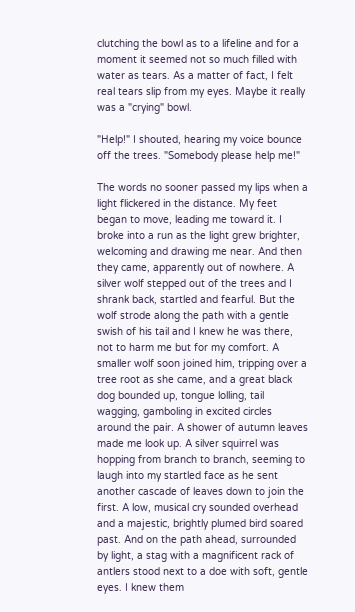clutching the bowl as to a lifeline and for a moment it seemed not so much filled with water as tears. As a matter of fact, I felt real tears slip from my eyes. Maybe it really was a "crying" bowl.

"Help!" I shouted, hearing my voice bounce off the trees. "Somebody please help me!"

The words no sooner passed my lips when a light flickered in the distance. My feet began to move, leading me toward it. I broke into a run as the light grew brighter, welcoming and drawing me near. And then they came, apparently out of nowhere. A silver wolf stepped out of the trees and I shrank back, startled and fearful. But the wolf strode along the path with a gentle swish of his tail and I knew he was there, not to harm me but for my comfort. A smaller wolf soon joined him, tripping over a tree root as she came, and a great black dog bounded up, tongue lolling, tail wagging, gamboling in excited circles around the pair. A shower of autumn leaves made me look up. A silver squirrel was hopping from branch to branch, seeming to laugh into my startled face as he sent another cascade of leaves down to join the first. A low, musical cry sounded overhead and a majestic, brightly plumed bird soared past. And on the path ahead, surrounded by light, a stag with a magnificent rack of antlers stood next to a doe with soft, gentle eyes. I knew them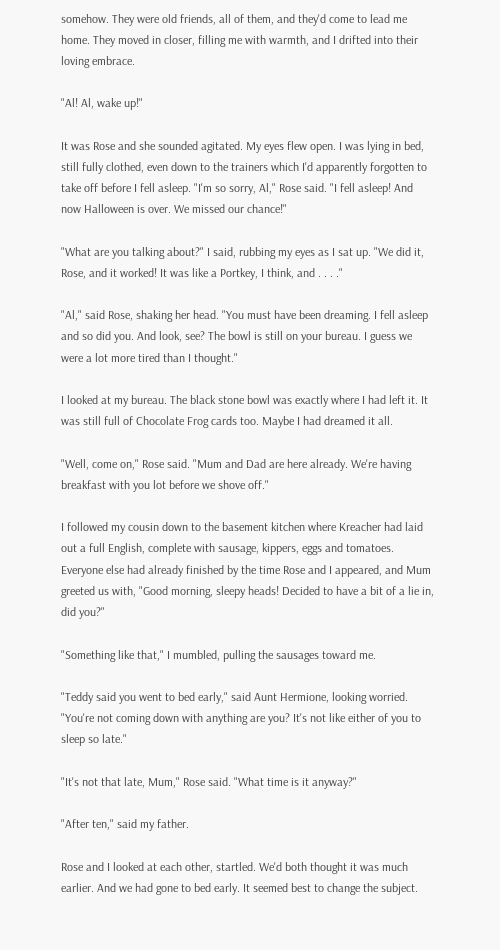somehow. They were old friends, all of them, and they'd come to lead me home. They moved in closer, filling me with warmth, and I drifted into their loving embrace.

"Al! Al, wake up!"

It was Rose and she sounded agitated. My eyes flew open. I was lying in bed, still fully clothed, even down to the trainers which I'd apparently forgotten to take off before I fell asleep. "I'm so sorry, Al," Rose said. "I fell asleep! And now Halloween is over. We missed our chance!"

"What are you talking about?" I said, rubbing my eyes as I sat up. "We did it, Rose, and it worked! It was like a Portkey, I think, and . . . ."

"Al," said Rose, shaking her head. "You must have been dreaming. I fell asleep and so did you. And look, see? The bowl is still on your bureau. I guess we were a lot more tired than I thought."

I looked at my bureau. The black stone bowl was exactly where I had left it. It was still full of Chocolate Frog cards too. Maybe I had dreamed it all.

"Well, come on," Rose said. "Mum and Dad are here already. We're having breakfast with you lot before we shove off."

I followed my cousin down to the basement kitchen where Kreacher had laid out a full English, complete with sausage, kippers, eggs and tomatoes. Everyone else had already finished by the time Rose and I appeared, and Mum greeted us with, "Good morning, sleepy heads! Decided to have a bit of a lie in, did you?"

"Something like that," I mumbled, pulling the sausages toward me.

"Teddy said you went to bed early," said Aunt Hermione, looking worried. "You're not coming down with anything are you? It's not like either of you to sleep so late."

"It's not that late, Mum," Rose said. "What time is it anyway?"

"After ten," said my father.

Rose and I looked at each other, startled. We'd both thought it was much earlier. And we had gone to bed early. It seemed best to change the subject.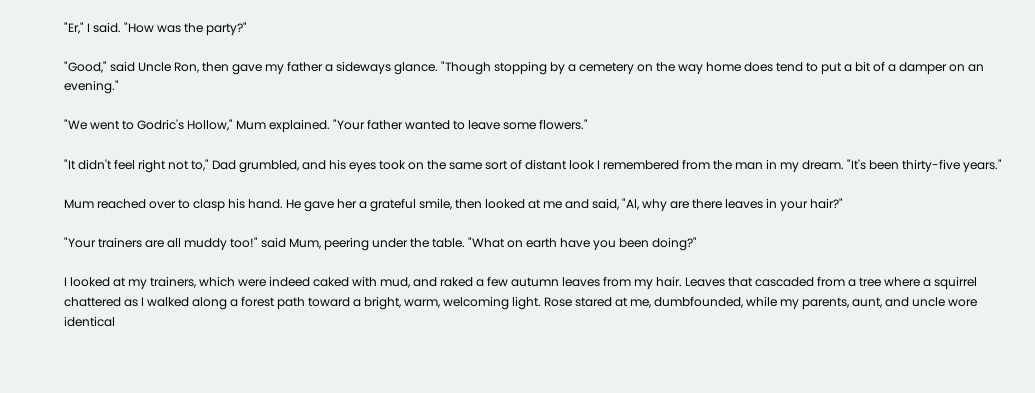"Er," I said. "How was the party?"

"Good," said Uncle Ron, then gave my father a sideways glance. "Though stopping by a cemetery on the way home does tend to put a bit of a damper on an evening."

"We went to Godric's Hollow," Mum explained. "Your father wanted to leave some flowers."

"It didn't feel right not to," Dad grumbled, and his eyes took on the same sort of distant look I remembered from the man in my dream. "It's been thirty-five years."

Mum reached over to clasp his hand. He gave her a grateful smile, then looked at me and said, "Al, why are there leaves in your hair?"

"Your trainers are all muddy too!" said Mum, peering under the table. "What on earth have you been doing?"

I looked at my trainers, which were indeed caked with mud, and raked a few autumn leaves from my hair. Leaves that cascaded from a tree where a squirrel chattered as I walked along a forest path toward a bright, warm, welcoming light. Rose stared at me, dumbfounded, while my parents, aunt, and uncle wore identical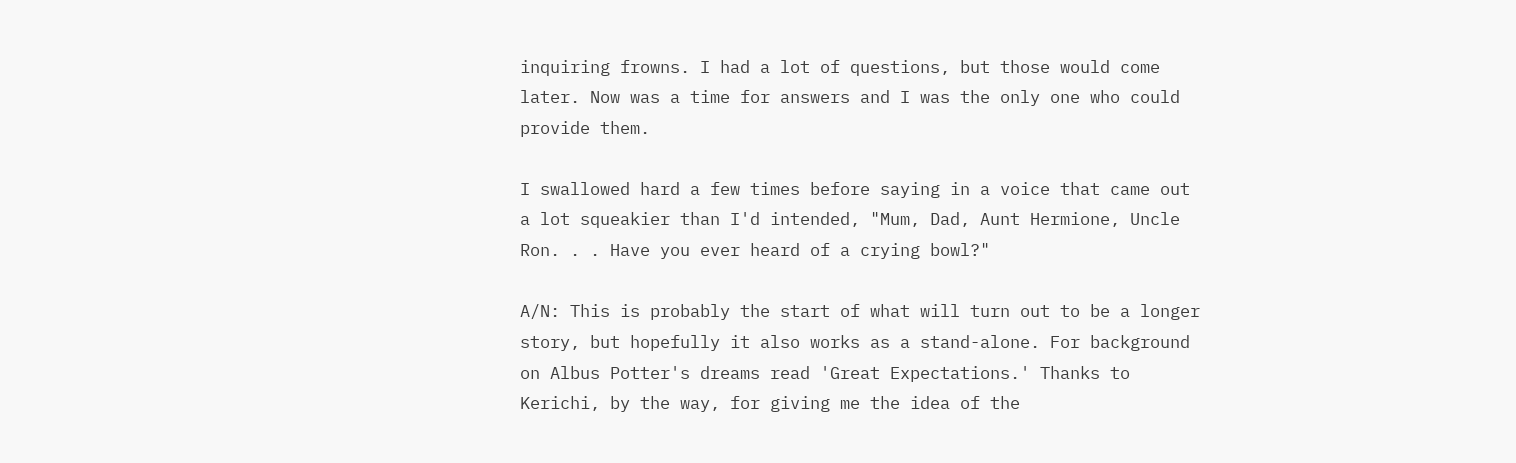inquiring frowns. I had a lot of questions, but those would come later. Now was a time for answers and I was the only one who could provide them.

I swallowed hard a few times before saying in a voice that came out a lot squeakier than I'd intended, "Mum, Dad, Aunt Hermione, Uncle Ron. . . Have you ever heard of a crying bowl?"

A/N: This is probably the start of what will turn out to be a longer story, but hopefully it also works as a stand-alone. For background on Albus Potter's dreams read 'Great Expectations.' Thanks to Kerichi, by the way, for giving me the idea of the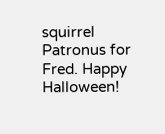squirrel Patronus for Fred. Happy Halloween!